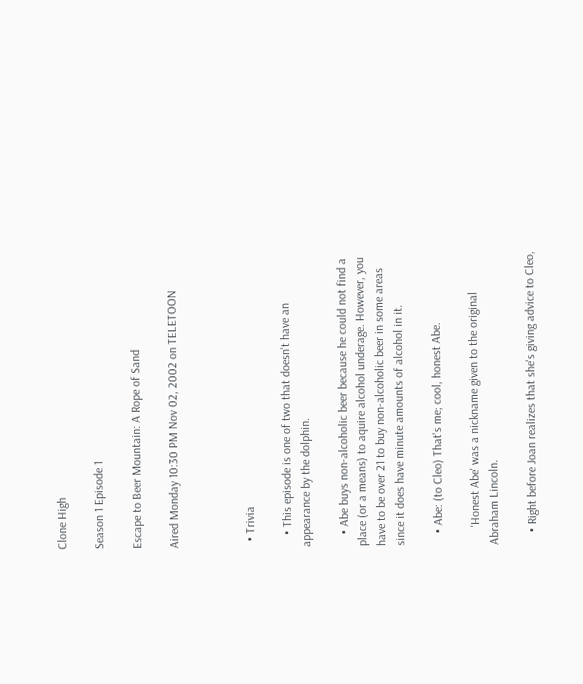Clone High

Season 1 Episode 1

Escape to Beer Mountain: A Rope of Sand

Aired Monday 10:30 PM Nov 02, 2002 on TELETOON



  • Trivia

    • This episode is one of two that doesn't have an appearance by the dolphin.

    • Abe buys non-alcoholic beer because he could not find a place (or a means) to aquire alcohol underage. However, you have to be over 21 to buy non-alcoholic beer in some areas since it does have minute amounts of alcohol in it.

    • Abe: (to Cleo) That's me; cool, honest Abe.

      'Honest Abe' was a nickname given to the original Abraham Lincoln.

    • Right before Joan realizes that she's giving advice to Cleo,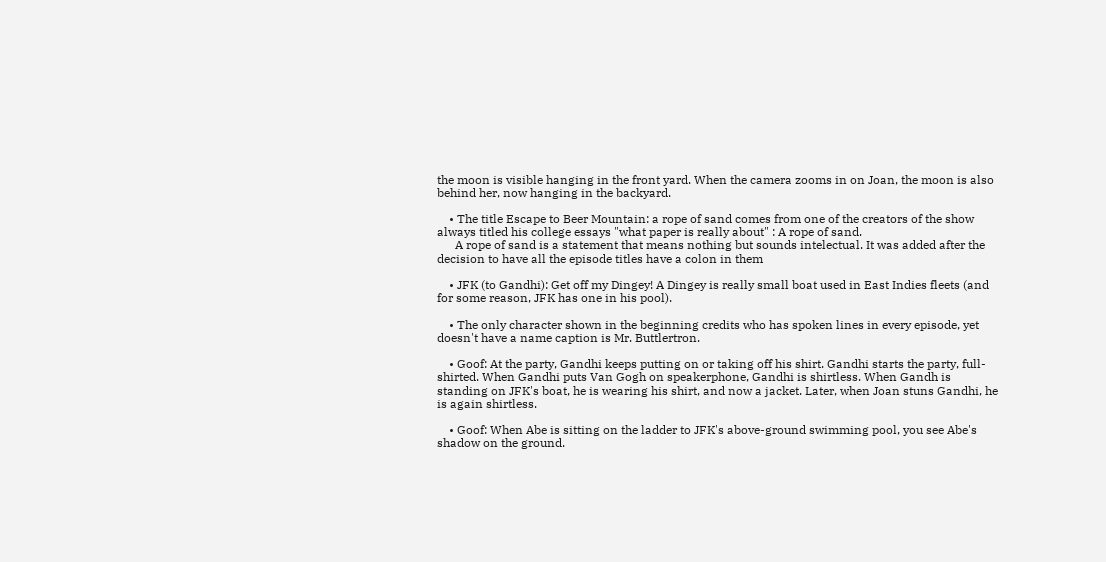the moon is visible hanging in the front yard. When the camera zooms in on Joan, the moon is also behind her, now hanging in the backyard.

    • The title Escape to Beer Mountain: a rope of sand comes from one of the creators of the show always titled his college essays "what paper is really about" : A rope of sand.
      A rope of sand is a statement that means nothing but sounds intelectual. It was added after the decision to have all the episode titles have a colon in them

    • JFK (to Gandhi): Get off my Dingey! A Dingey is really small boat used in East Indies fleets (and for some reason, JFK has one in his pool).

    • The only character shown in the beginning credits who has spoken lines in every episode, yet doesn't have a name caption is Mr. Buttlertron.

    • Goof: At the party, Gandhi keeps putting on or taking off his shirt. Gandhi starts the party, full-shirted. When Gandhi puts Van Gogh on speakerphone, Gandhi is shirtless. When Gandh is standing on JFK's boat, he is wearing his shirt, and now a jacket. Later, when Joan stuns Gandhi, he is again shirtless.

    • Goof: When Abe is sitting on the ladder to JFK's above-ground swimming pool, you see Abe's shadow on the ground.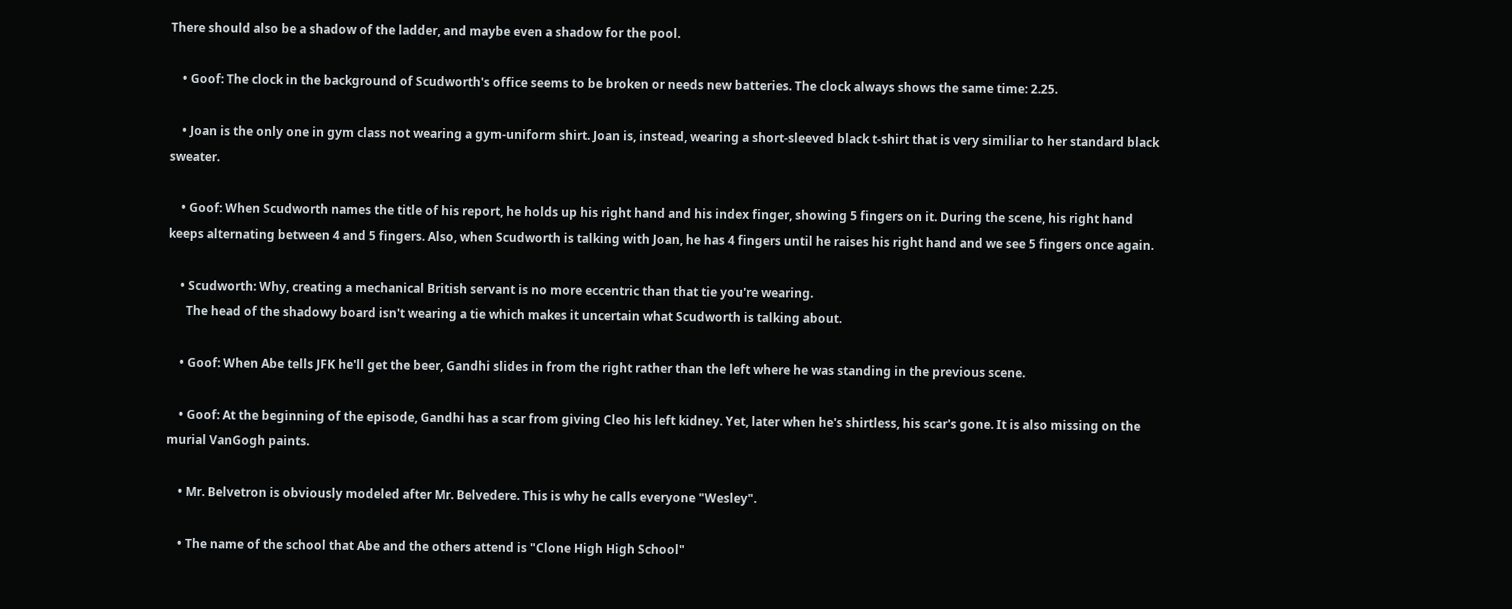There should also be a shadow of the ladder, and maybe even a shadow for the pool.

    • Goof: The clock in the background of Scudworth's office seems to be broken or needs new batteries. The clock always shows the same time: 2.25.

    • Joan is the only one in gym class not wearing a gym-uniform shirt. Joan is, instead, wearing a short-sleeved black t-shirt that is very similiar to her standard black sweater.

    • Goof: When Scudworth names the title of his report, he holds up his right hand and his index finger, showing 5 fingers on it. During the scene, his right hand keeps alternating between 4 and 5 fingers. Also, when Scudworth is talking with Joan, he has 4 fingers until he raises his right hand and we see 5 fingers once again.

    • Scudworth: Why, creating a mechanical British servant is no more eccentric than that tie you're wearing.
      The head of the shadowy board isn't wearing a tie which makes it uncertain what Scudworth is talking about.

    • Goof: When Abe tells JFK he'll get the beer, Gandhi slides in from the right rather than the left where he was standing in the previous scene.

    • Goof: At the beginning of the episode, Gandhi has a scar from giving Cleo his left kidney. Yet, later when he's shirtless, his scar's gone. It is also missing on the murial VanGogh paints.

    • Mr. Belvetron is obviously modeled after Mr. Belvedere. This is why he calls everyone "Wesley".

    • The name of the school that Abe and the others attend is "Clone High High School"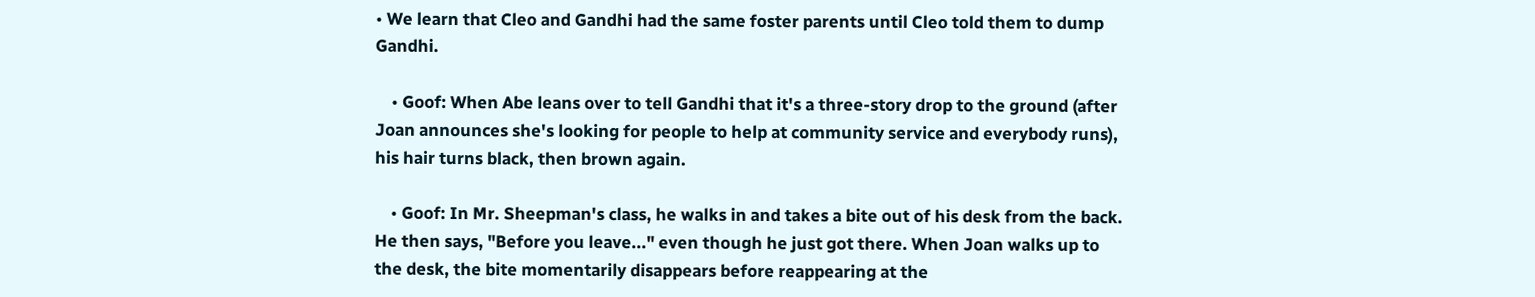• We learn that Cleo and Gandhi had the same foster parents until Cleo told them to dump Gandhi.

    • Goof: When Abe leans over to tell Gandhi that it's a three-story drop to the ground (after Joan announces she's looking for people to help at community service and everybody runs), his hair turns black, then brown again.

    • Goof: In Mr. Sheepman's class, he walks in and takes a bite out of his desk from the back. He then says, "Before you leave..." even though he just got there. When Joan walks up to the desk, the bite momentarily disappears before reappearing at the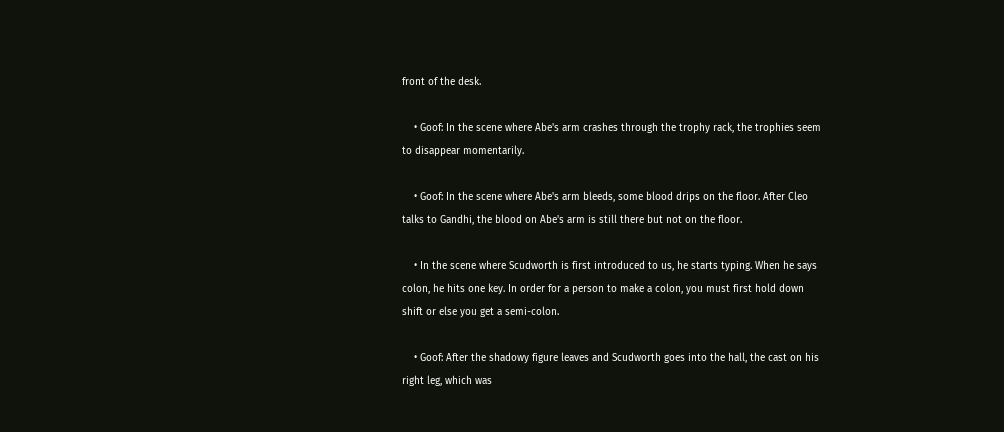front of the desk.

    • Goof: In the scene where Abe's arm crashes through the trophy rack, the trophies seem to disappear momentarily.

    • Goof: In the scene where Abe's arm bleeds, some blood drips on the floor. After Cleo talks to Gandhi, the blood on Abe's arm is still there but not on the floor.

    • In the scene where Scudworth is first introduced to us, he starts typing. When he says colon, he hits one key. In order for a person to make a colon, you must first hold down shift or else you get a semi-colon.

    • Goof: After the shadowy figure leaves and Scudworth goes into the hall, the cast on his right leg, which was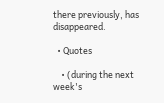there previously, has disappeared.

  • Quotes

    • (during the next week's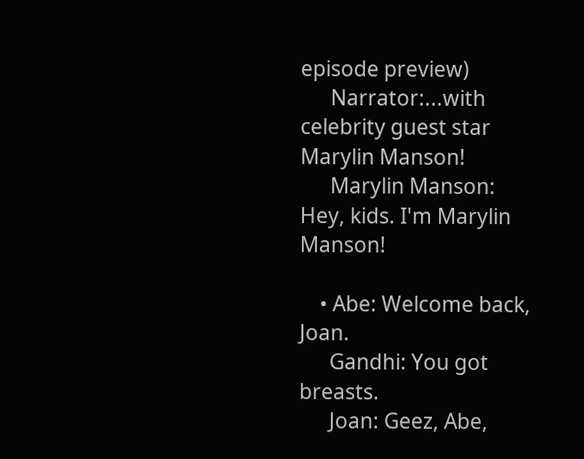episode preview)
      Narrator:...with celebrity guest star Marylin Manson!
      Marylin Manson: Hey, kids. I'm Marylin Manson!

    • Abe: Welcome back, Joan.
      Gandhi: You got breasts.
      Joan: Geez, Abe,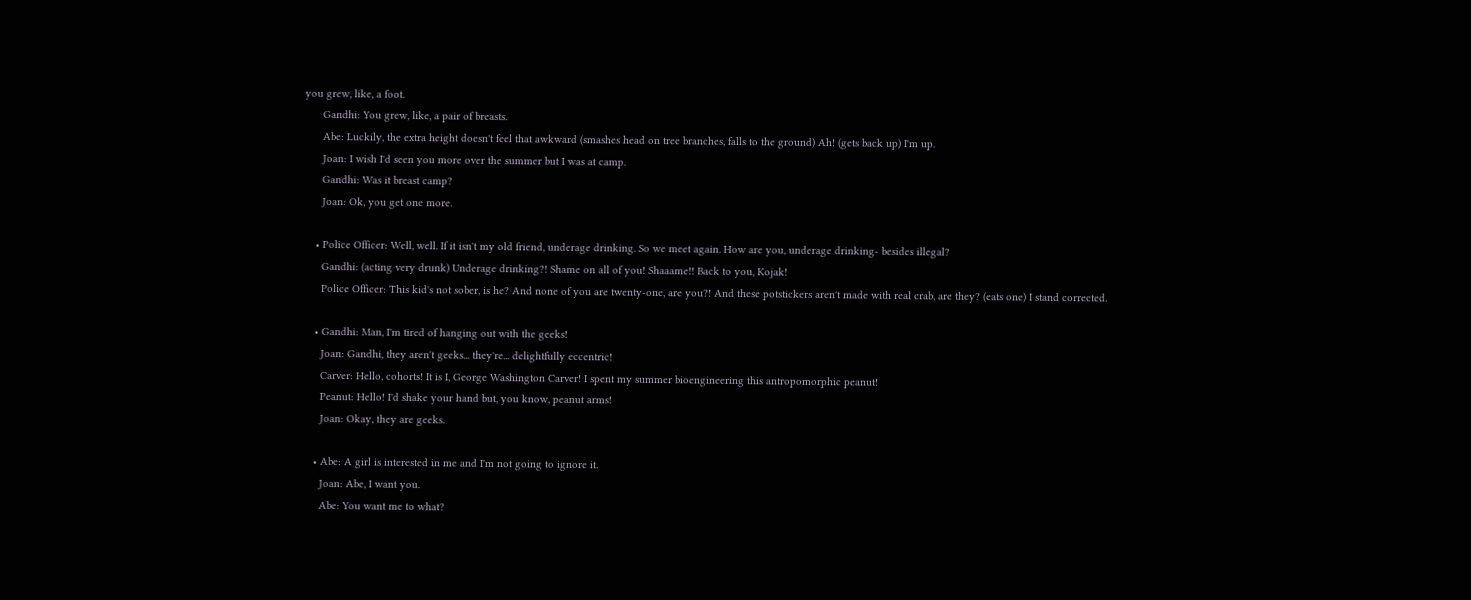you grew, like, a foot.
      Gandhi: You grew, like, a pair of breasts.
      Abe: Luckily, the extra height doesn't feel that awkward (smashes head on tree branches, falls to the ground) Ah! (gets back up) I'm up.
      Joan: I wish I'd seen you more over the summer but I was at camp.
      Gandhi: Was it breast camp?
      Joan: Ok, you get one more.

    • Police Officer: Well, well. If it isn't my old friend, underage drinking. So we meet again. How are you, underage drinking- besides illegal?
      Gandhi: (acting very drunk) Underage drinking?! Shame on all of you! Shaaame!! Back to you, Kojak!
      Police Officer: This kid's not sober, is he? And none of you are twenty-one, are you?! And these potstickers aren't made with real crab, are they? (eats one) I stand corrected.

    • Gandhi: Man, I'm tired of hanging out with the geeks!
      Joan: Gandhi, they aren't geeks... they're... delightfully eccentric!
      Carver: Hello, cohorts! It is I, George Washington Carver! I spent my summer bioengineering this antropomorphic peanut!
      Peanut: Hello! I'd shake your hand but, you know, peanut arms!
      Joan: Okay, they are geeks.

    • Abe: A girl is interested in me and I'm not going to ignore it.
      Joan: Abe, I want you.
      Abe: You want me to what?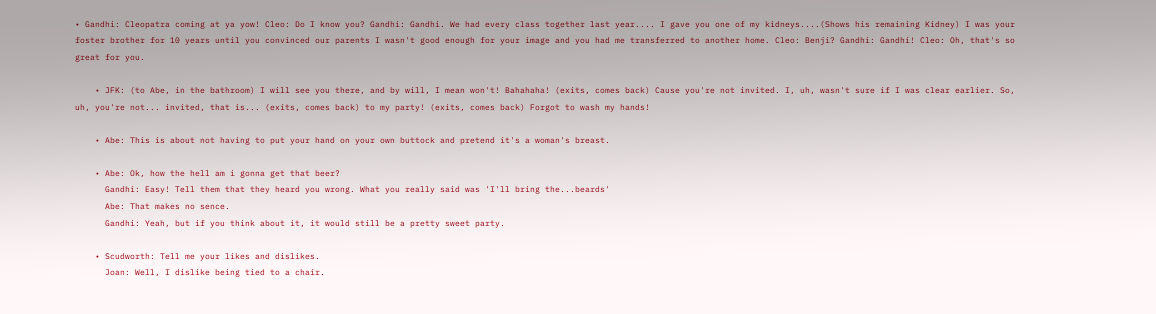• Gandhi: Cleopatra coming at ya yow! Cleo: Do I know you? Gandhi: Gandhi. We had every class together last year.... I gave you one of my kidneys....(Shows his remaining Kidney) I was your foster brother for 10 years until you convinced our parents I wasn't good enough for your image and you had me transferred to another home. Cleo: Benji? Gandhi: Gandhi! Cleo: Oh, that's so great for you.

    • JFK: (to Abe, in the bathroom) I will see you there, and by will, I mean won't! Bahahaha! (exits, comes back) Cause you're not invited. I, uh, wasn't sure if I was clear earlier. So, uh, you're not... invited, that is... (exits, comes back) to my party! (exits, comes back) Forgot to wash my hands!

    • Abe: This is about not having to put your hand on your own buttock and pretend it's a woman's breast.

    • Abe: Ok, how the hell am i gonna get that beer?
      Gandhi: Easy! Tell them that they heard you wrong. What you really said was 'I'll bring the...beards'
      Abe: That makes no sence.
      Gandhi: Yeah, but if you think about it, it would still be a pretty sweet party.

    • Scudworth: Tell me your likes and dislikes.
      Joan: Well, I dislike being tied to a chair.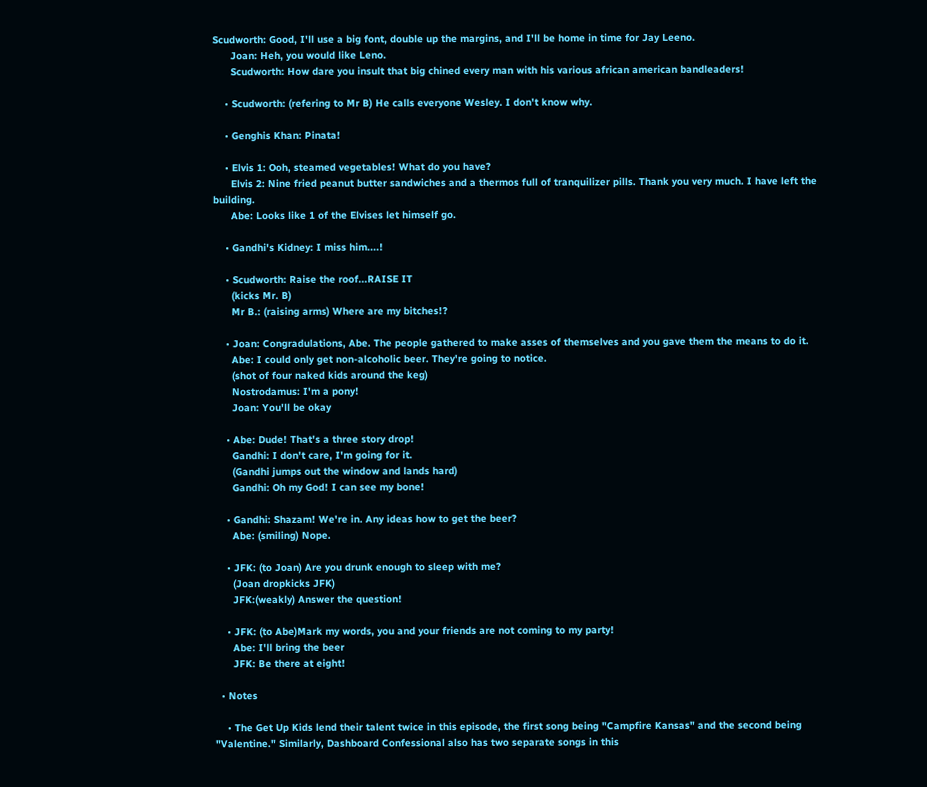Scudworth: Good, I'll use a big font, double up the margins, and I'll be home in time for Jay Leeno.
      Joan: Heh, you would like Leno.
      Scudworth: How dare you insult that big chined every man with his various african american bandleaders!

    • Scudworth: (refering to Mr B) He calls everyone Wesley. I don't know why.

    • Genghis Khan: Pinata!

    • Elvis 1: Ooh, steamed vegetables! What do you have?
      Elvis 2: Nine fried peanut butter sandwiches and a thermos full of tranquilizer pills. Thank you very much. I have left the building.
      Abe: Looks like 1 of the Elvises let himself go.

    • Gandhi's Kidney: I miss him....!

    • Scudworth: Raise the roof...RAISE IT
      (kicks Mr. B)
      Mr B.: (raising arms) Where are my bitches!?

    • Joan: Congradulations, Abe. The people gathered to make asses of themselves and you gave them the means to do it.
      Abe: I could only get non-alcoholic beer. They're going to notice.
      (shot of four naked kids around the keg)
      Nostrodamus: I'm a pony!
      Joan: You'll be okay

    • Abe: Dude! That's a three story drop!
      Gandhi: I don't care, I'm going for it.
      (Gandhi jumps out the window and lands hard)
      Gandhi: Oh my God! I can see my bone!

    • Gandhi: Shazam! We're in. Any ideas how to get the beer?
      Abe: (smiling) Nope.

    • JFK: (to Joan) Are you drunk enough to sleep with me?
      (Joan dropkicks JFK)
      JFK:(weakly) Answer the question!

    • JFK: (to Abe)Mark my words, you and your friends are not coming to my party!
      Abe: I'll bring the beer
      JFK: Be there at eight!

  • Notes

    • The Get Up Kids lend their talent twice in this episode, the first song being "Campfire Kansas" and the second being "Valentine." Similarly, Dashboard Confessional also has two separate songs in this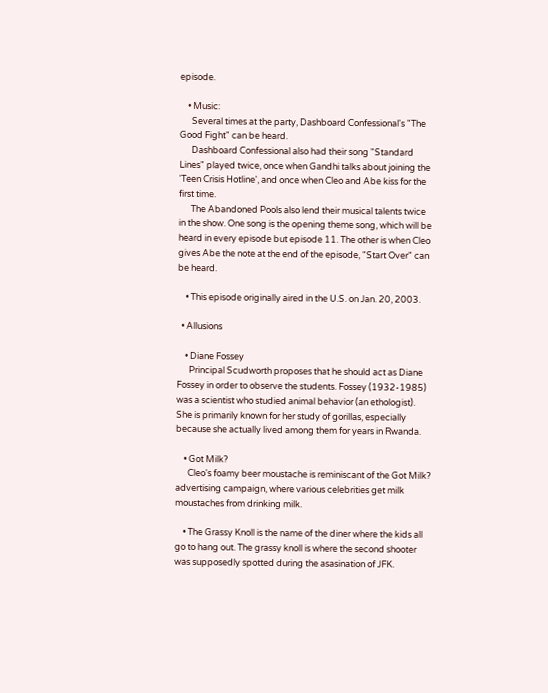episode.

    • Music:
      Several times at the party, Dashboard Confessional's "The Good Fight" can be heard.
      Dashboard Confessional also had their song "Standard Lines" played twice, once when Gandhi talks about joining the 'Teen Crisis Hotline', and once when Cleo and Abe kiss for the first time.
      The Abandoned Pools also lend their musical talents twice in the show. One song is the opening theme song, which will be heard in every episode but episode 11. The other is when Cleo gives Abe the note at the end of the episode, "Start Over" can be heard.

    • This episode originally aired in the U.S. on Jan. 20, 2003.

  • Allusions

    • Diane Fossey
      Principal Scudworth proposes that he should act as Diane Fossey in order to observe the students. Fossey (1932-1985) was a scientist who studied animal behavior (an ethologist). She is primarily known for her study of gorillas, especially because she actually lived among them for years in Rwanda.

    • Got Milk?
      Cleo's foamy beer moustache is reminiscant of the Got Milk? advertising campaign, where various celebrities get milk moustaches from drinking milk.

    • The Grassy Knoll is the name of the diner where the kids all go to hang out. The grassy knoll is where the second shooter was supposedly spotted during the asasination of JFK.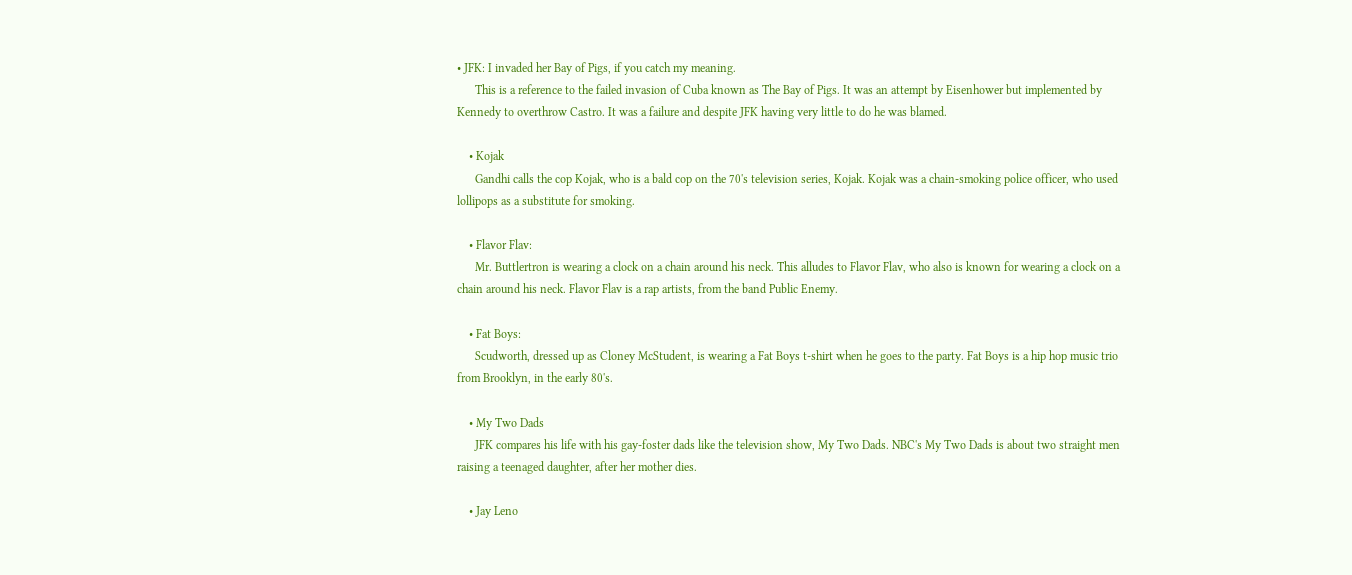• JFK: I invaded her Bay of Pigs, if you catch my meaning.
      This is a reference to the failed invasion of Cuba known as The Bay of Pigs. It was an attempt by Eisenhower but implemented by Kennedy to overthrow Castro. It was a failure and despite JFK having very little to do he was blamed.

    • Kojak
      Gandhi calls the cop Kojak, who is a bald cop on the 70's television series, Kojak. Kojak was a chain-smoking police officer, who used lollipops as a substitute for smoking.

    • Flavor Flav:
      Mr. Buttlertron is wearing a clock on a chain around his neck. This alludes to Flavor Flav, who also is known for wearing a clock on a chain around his neck. Flavor Flav is a rap artists, from the band Public Enemy.

    • Fat Boys:
      Scudworth, dressed up as Cloney McStudent, is wearing a Fat Boys t-shirt when he goes to the party. Fat Boys is a hip hop music trio from Brooklyn, in the early 80's.

    • My Two Dads
      JFK compares his life with his gay-foster dads like the television show, My Two Dads. NBC's My Two Dads is about two straight men raising a teenaged daughter, after her mother dies.

    • Jay Leno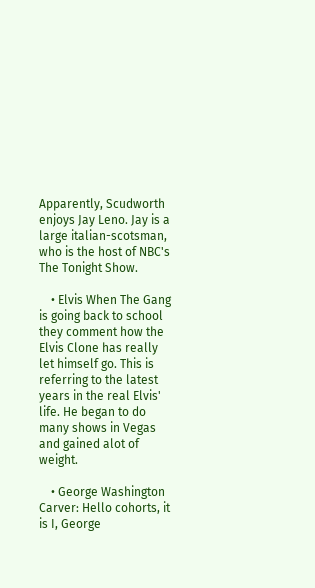Apparently, Scudworth enjoys Jay Leno. Jay is a large italian-scotsman, who is the host of NBC's The Tonight Show.

    • Elvis When The Gang is going back to school they comment how the Elvis Clone has really let himself go. This is referring to the latest years in the real Elvis' life. He began to do many shows in Vegas and gained alot of weight.

    • George Washington Carver: Hello cohorts, it is I, George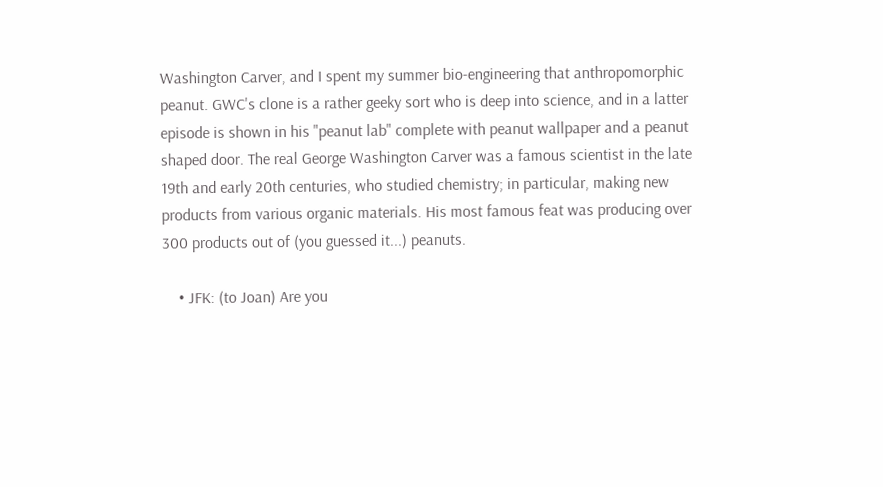Washington Carver, and I spent my summer bio-engineering that anthropomorphic peanut. GWC's clone is a rather geeky sort who is deep into science, and in a latter episode is shown in his "peanut lab" complete with peanut wallpaper and a peanut shaped door. The real George Washington Carver was a famous scientist in the late 19th and early 20th centuries, who studied chemistry; in particular, making new products from various organic materials. His most famous feat was producing over 300 products out of (you guessed it...) peanuts.

    • JFK: (to Joan) Are you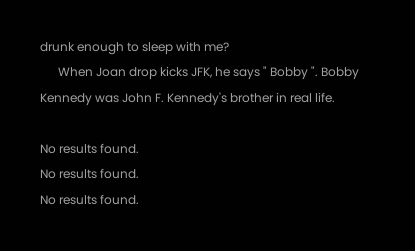drunk enough to sleep with me?
      When Joan drop kicks JFK, he says " Bobby ". Bobby Kennedy was John F. Kennedy's brother in real life.

No results found.
No results found.
No results found.